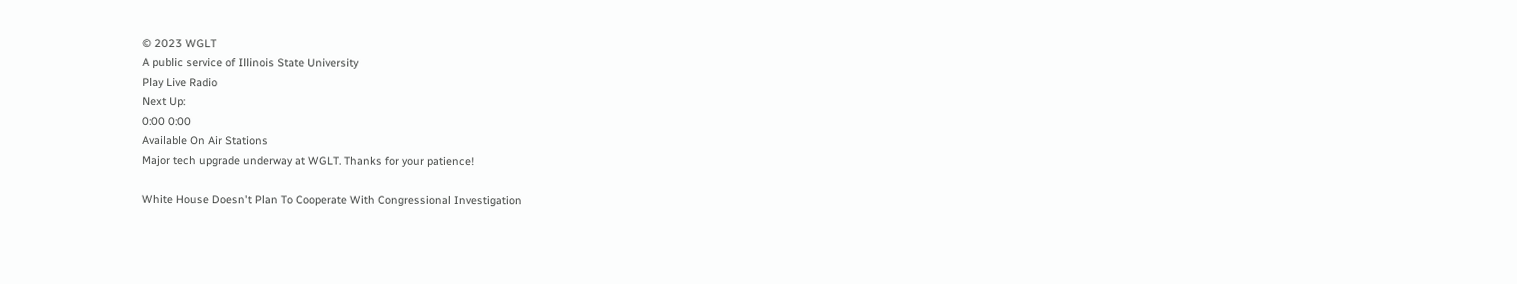© 2023 WGLT
A public service of Illinois State University
Play Live Radio
Next Up:
0:00 0:00
Available On Air Stations
Major tech upgrade underway at WGLT. Thanks for your patience!

White House Doesn't Plan To Cooperate With Congressional Investigation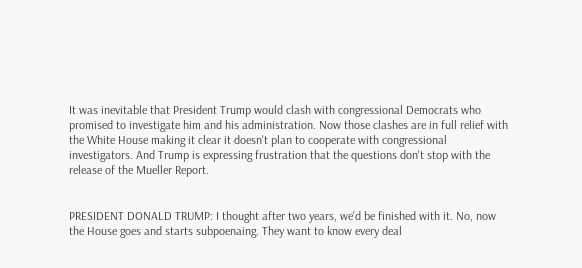It was inevitable that President Trump would clash with congressional Democrats who promised to investigate him and his administration. Now those clashes are in full relief with the White House making it clear it doesn't plan to cooperate with congressional investigators. And Trump is expressing frustration that the questions don't stop with the release of the Mueller Report.


PRESIDENT DONALD TRUMP: I thought after two years, we'd be finished with it. No, now the House goes and starts subpoenaing. They want to know every deal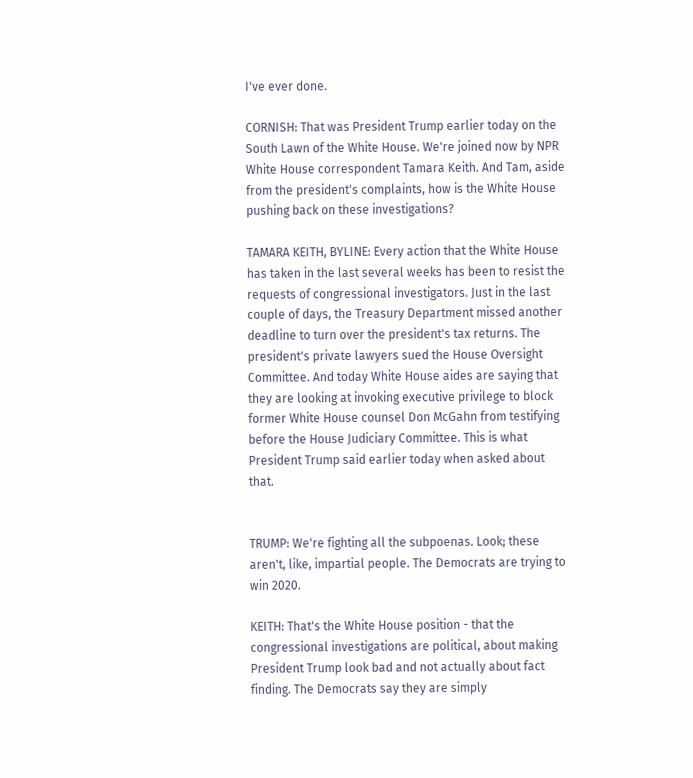I've ever done.

CORNISH: That was President Trump earlier today on the South Lawn of the White House. We're joined now by NPR White House correspondent Tamara Keith. And Tam, aside from the president's complaints, how is the White House pushing back on these investigations?

TAMARA KEITH, BYLINE: Every action that the White House has taken in the last several weeks has been to resist the requests of congressional investigators. Just in the last couple of days, the Treasury Department missed another deadline to turn over the president's tax returns. The president's private lawyers sued the House Oversight Committee. And today White House aides are saying that they are looking at invoking executive privilege to block former White House counsel Don McGahn from testifying before the House Judiciary Committee. This is what President Trump said earlier today when asked about that.


TRUMP: We're fighting all the subpoenas. Look; these aren't, like, impartial people. The Democrats are trying to win 2020.

KEITH: That's the White House position - that the congressional investigations are political, about making President Trump look bad and not actually about fact finding. The Democrats say they are simply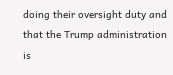doing their oversight duty and that the Trump administration is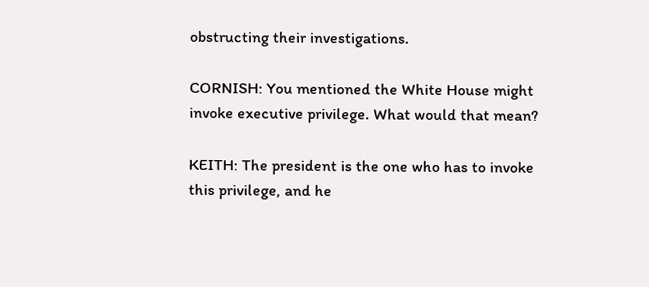obstructing their investigations.

CORNISH: You mentioned the White House might invoke executive privilege. What would that mean?

KEITH: The president is the one who has to invoke this privilege, and he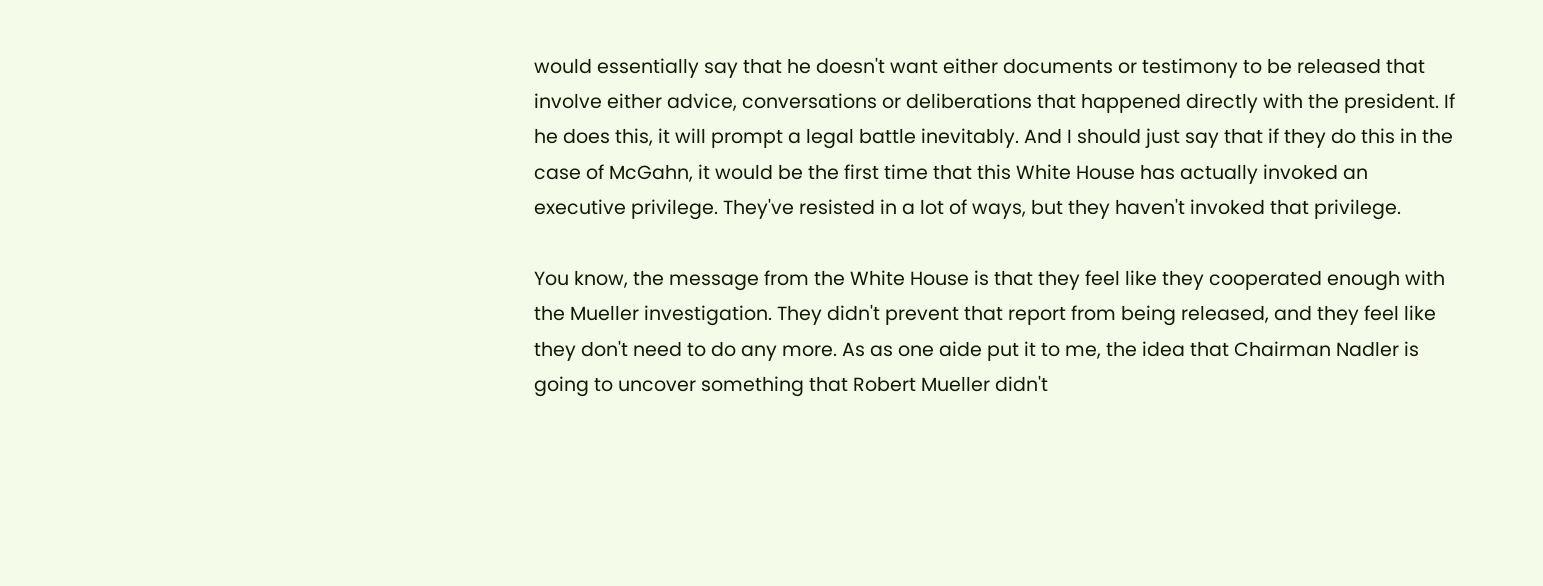would essentially say that he doesn't want either documents or testimony to be released that involve either advice, conversations or deliberations that happened directly with the president. If he does this, it will prompt a legal battle inevitably. And I should just say that if they do this in the case of McGahn, it would be the first time that this White House has actually invoked an executive privilege. They've resisted in a lot of ways, but they haven't invoked that privilege.

You know, the message from the White House is that they feel like they cooperated enough with the Mueller investigation. They didn't prevent that report from being released, and they feel like they don't need to do any more. As as one aide put it to me, the idea that Chairman Nadler is going to uncover something that Robert Mueller didn't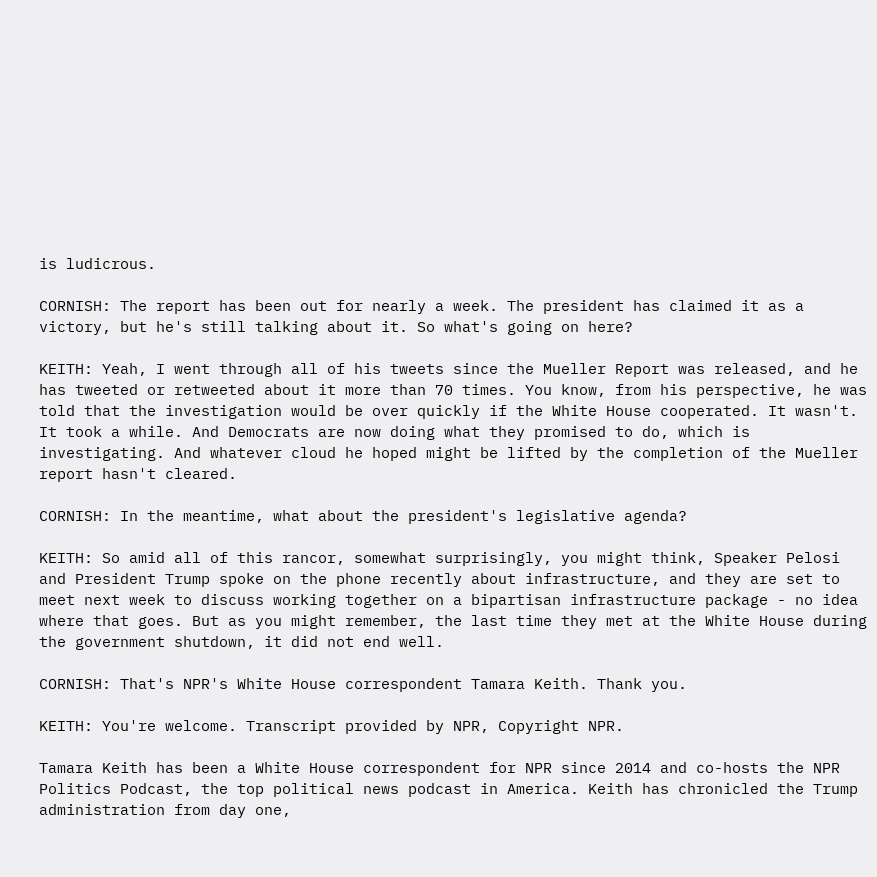is ludicrous.

CORNISH: The report has been out for nearly a week. The president has claimed it as a victory, but he's still talking about it. So what's going on here?

KEITH: Yeah, I went through all of his tweets since the Mueller Report was released, and he has tweeted or retweeted about it more than 70 times. You know, from his perspective, he was told that the investigation would be over quickly if the White House cooperated. It wasn't. It took a while. And Democrats are now doing what they promised to do, which is investigating. And whatever cloud he hoped might be lifted by the completion of the Mueller report hasn't cleared.

CORNISH: In the meantime, what about the president's legislative agenda?

KEITH: So amid all of this rancor, somewhat surprisingly, you might think, Speaker Pelosi and President Trump spoke on the phone recently about infrastructure, and they are set to meet next week to discuss working together on a bipartisan infrastructure package - no idea where that goes. But as you might remember, the last time they met at the White House during the government shutdown, it did not end well.

CORNISH: That's NPR's White House correspondent Tamara Keith. Thank you.

KEITH: You're welcome. Transcript provided by NPR, Copyright NPR.

Tamara Keith has been a White House correspondent for NPR since 2014 and co-hosts the NPR Politics Podcast, the top political news podcast in America. Keith has chronicled the Trump administration from day one,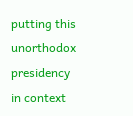putting this unorthodox presidency in context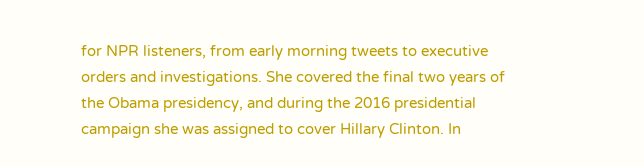for NPR listeners, from early morning tweets to executive orders and investigations. She covered the final two years of the Obama presidency, and during the 2016 presidential campaign she was assigned to cover Hillary Clinton. In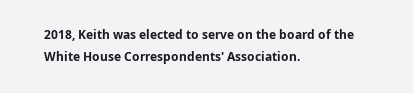2018, Keith was elected to serve on the board of the White House Correspondents' Association.